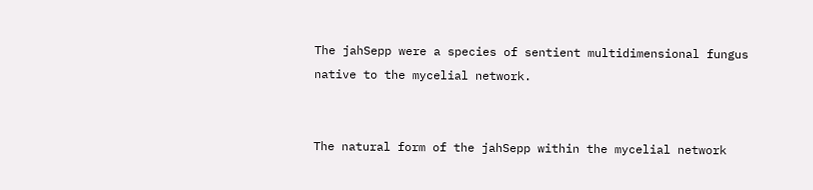The jahSepp were a species of sentient multidimensional fungus native to the mycelial network.


The natural form of the jahSepp within the mycelial network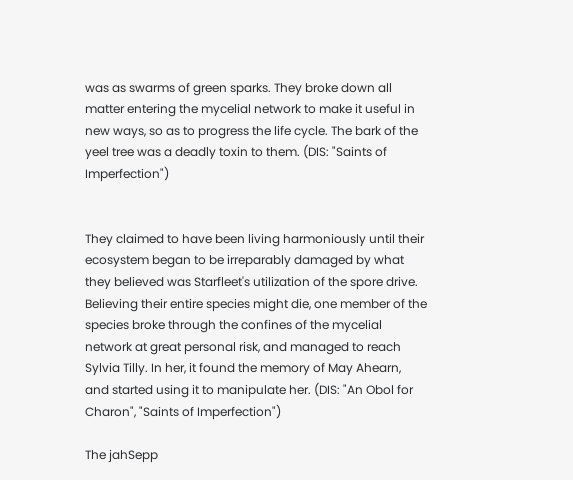was as swarms of green sparks. They broke down all matter entering the mycelial network to make it useful in new ways, so as to progress the life cycle. The bark of the yeel tree was a deadly toxin to them. (DIS: "Saints of Imperfection")


They claimed to have been living harmoniously until their ecosystem began to be irreparably damaged by what they believed was Starfleet's utilization of the spore drive. Believing their entire species might die, one member of the species broke through the confines of the mycelial network at great personal risk, and managed to reach Sylvia Tilly. In her, it found the memory of May Ahearn, and started using it to manipulate her. (DIS: "An Obol for Charon", "Saints of Imperfection")

The jahSepp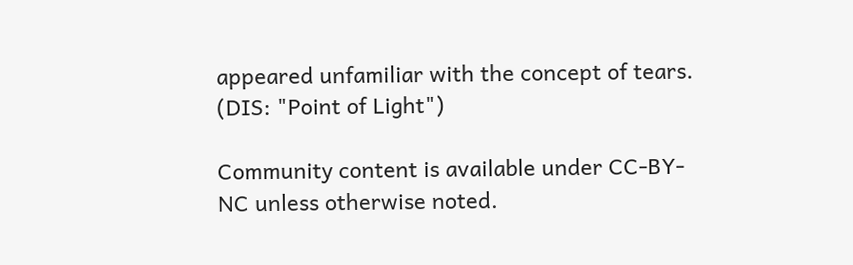appeared unfamiliar with the concept of tears. (DIS: "Point of Light")

Community content is available under CC-BY-NC unless otherwise noted.